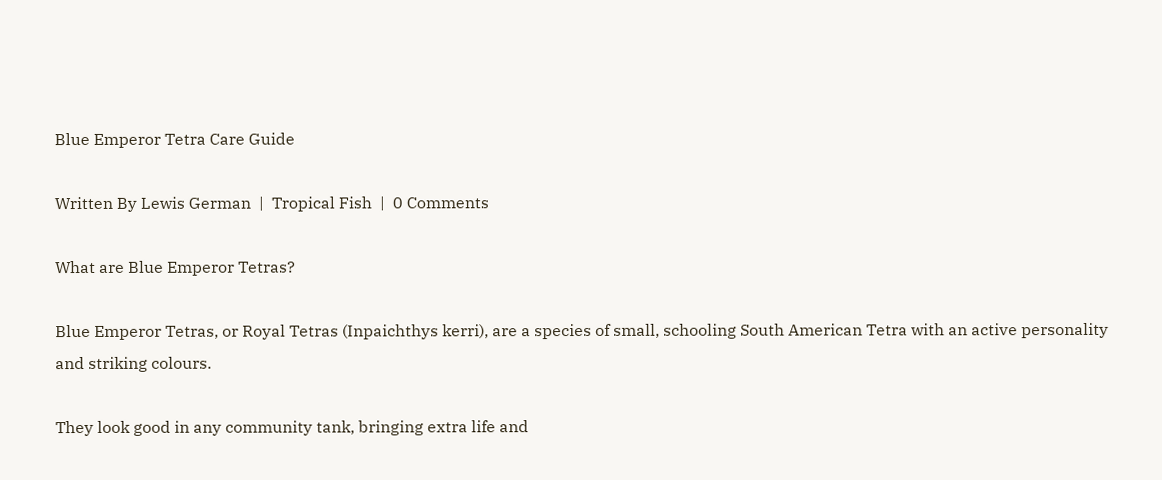Blue Emperor Tetra Care Guide

Written By Lewis German  |  Tropical Fish  |  0 Comments

What are Blue Emperor Tetras?

Blue Emperor Tetras, or Royal Tetras (Inpaichthys kerri), are a species of small, schooling South American Tetra with an active personality and striking colours.

They look good in any community tank, bringing extra life and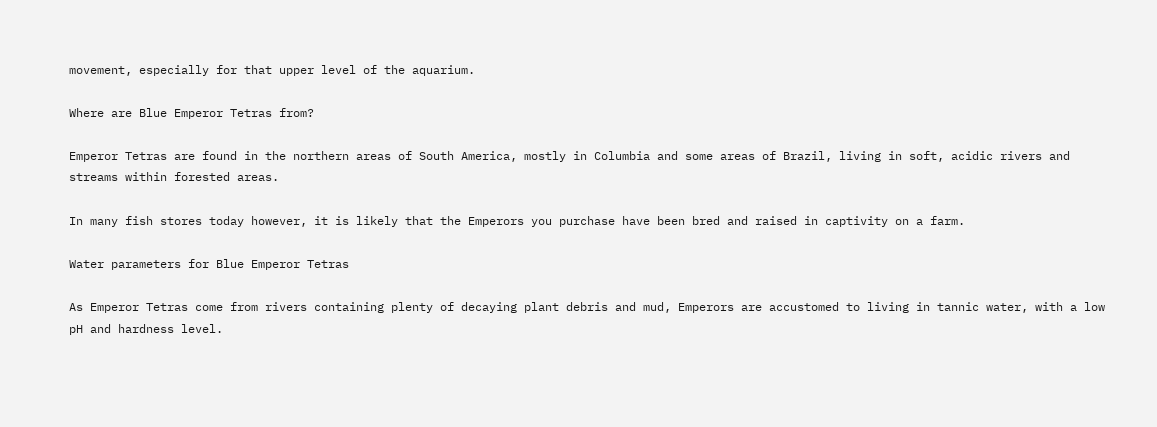movement, especially for that upper level of the aquarium.

Where are Blue Emperor Tetras from?

Emperor Tetras are found in the northern areas of South America, mostly in Columbia and some areas of Brazil, living in soft, acidic rivers and streams within forested areas.

In many fish stores today however, it is likely that the Emperors you purchase have been bred and raised in captivity on a farm.

Water parameters for Blue Emperor Tetras

As Emperor Tetras come from rivers containing plenty of decaying plant debris and mud, Emperors are accustomed to living in tannic water, with a low pH and hardness level.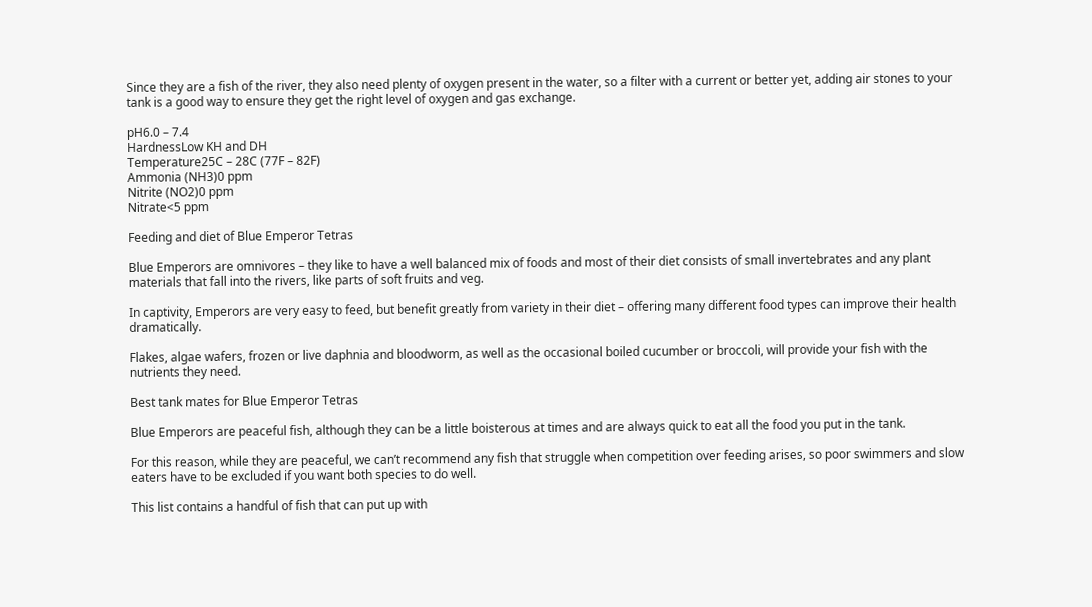Since they are a fish of the river, they also need plenty of oxygen present in the water, so a filter with a current or better yet, adding air stones to your tank is a good way to ensure they get the right level of oxygen and gas exchange.

pH6.0 – 7.4
HardnessLow KH and DH
Temperature25C – 28C (77F – 82F)
Ammonia (NH3)0 ppm
Nitrite (NO2)0 ppm
Nitrate<5 ppm

Feeding and diet of Blue Emperor Tetras

Blue Emperors are omnivores – they like to have a well balanced mix of foods and most of their diet consists of small invertebrates and any plant materials that fall into the rivers, like parts of soft fruits and veg.

In captivity, Emperors are very easy to feed, but benefit greatly from variety in their diet – offering many different food types can improve their health dramatically.

Flakes, algae wafers, frozen or live daphnia and bloodworm, as well as the occasional boiled cucumber or broccoli, will provide your fish with the nutrients they need.

Best tank mates for Blue Emperor Tetras

Blue Emperors are peaceful fish, although they can be a little boisterous at times and are always quick to eat all the food you put in the tank.

For this reason, while they are peaceful, we can’t recommend any fish that struggle when competition over feeding arises, so poor swimmers and slow eaters have to be excluded if you want both species to do well.

This list contains a handful of fish that can put up with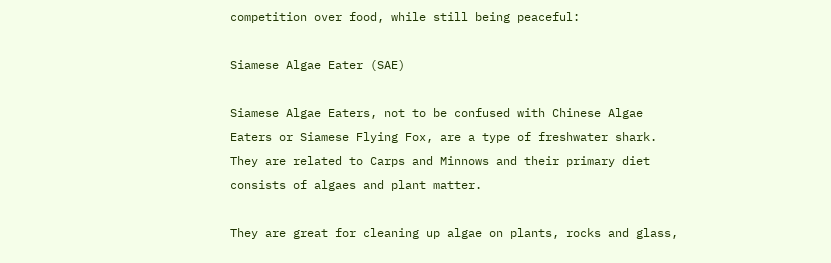competition over food, while still being peaceful:

Siamese Algae Eater (SAE)

Siamese Algae Eaters, not to be confused with Chinese Algae Eaters or Siamese Flying Fox, are a type of freshwater shark. They are related to Carps and Minnows and their primary diet consists of algaes and plant matter.

They are great for cleaning up algae on plants, rocks and glass,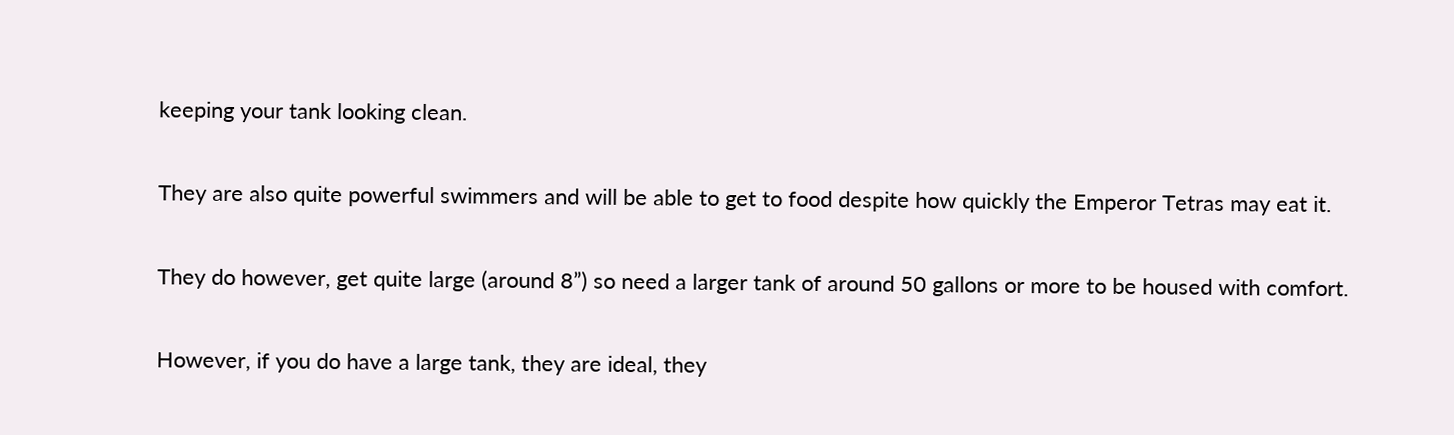keeping your tank looking clean.

They are also quite powerful swimmers and will be able to get to food despite how quickly the Emperor Tetras may eat it.

They do however, get quite large (around 8”) so need a larger tank of around 50 gallons or more to be housed with comfort.

However, if you do have a large tank, they are ideal, they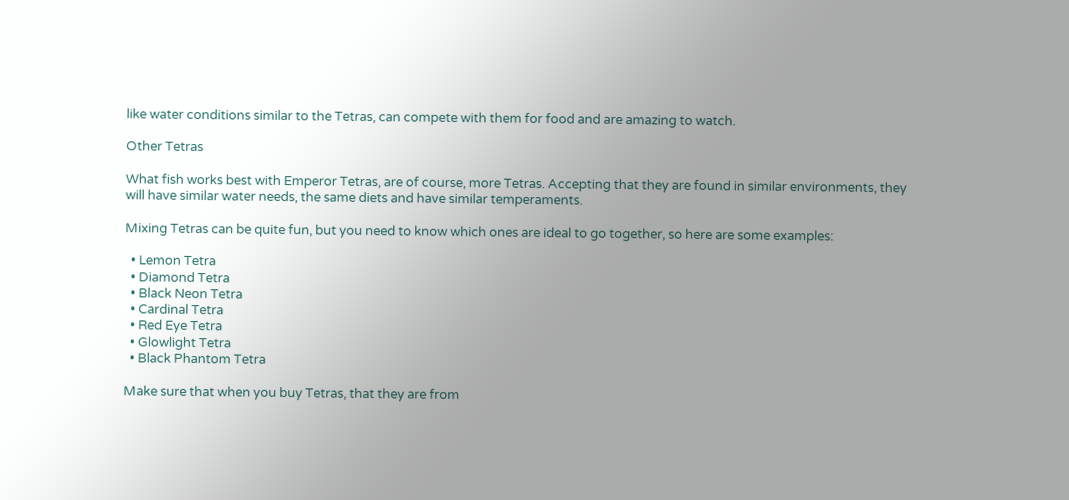like water conditions similar to the Tetras, can compete with them for food and are amazing to watch.

Other Tetras

What fish works best with Emperor Tetras, are of course, more Tetras. Accepting that they are found in similar environments, they will have similar water needs, the same diets and have similar temperaments.

Mixing Tetras can be quite fun, but you need to know which ones are ideal to go together, so here are some examples:

  • Lemon Tetra
  • Diamond Tetra
  • Black Neon Tetra
  • Cardinal Tetra
  • Red Eye Tetra
  • Glowlight Tetra
  • Black Phantom Tetra

Make sure that when you buy Tetras, that they are from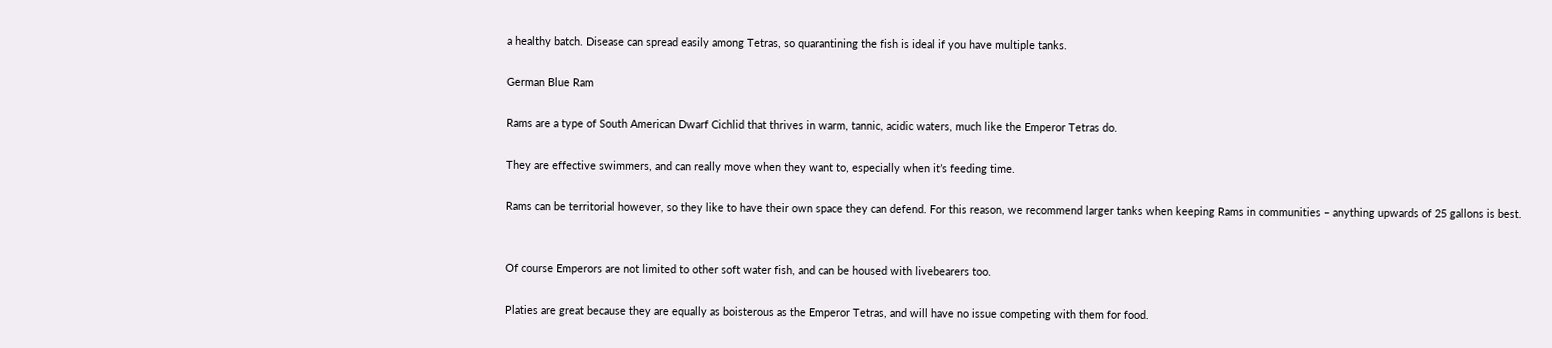a healthy batch. Disease can spread easily among Tetras, so quarantining the fish is ideal if you have multiple tanks.

German Blue Ram

Rams are a type of South American Dwarf Cichlid that thrives in warm, tannic, acidic waters, much like the Emperor Tetras do.

They are effective swimmers, and can really move when they want to, especially when it’s feeding time.

Rams can be territorial however, so they like to have their own space they can defend. For this reason, we recommend larger tanks when keeping Rams in communities – anything upwards of 25 gallons is best.


Of course Emperors are not limited to other soft water fish, and can be housed with livebearers too.

Platies are great because they are equally as boisterous as the Emperor Tetras, and will have no issue competing with them for food.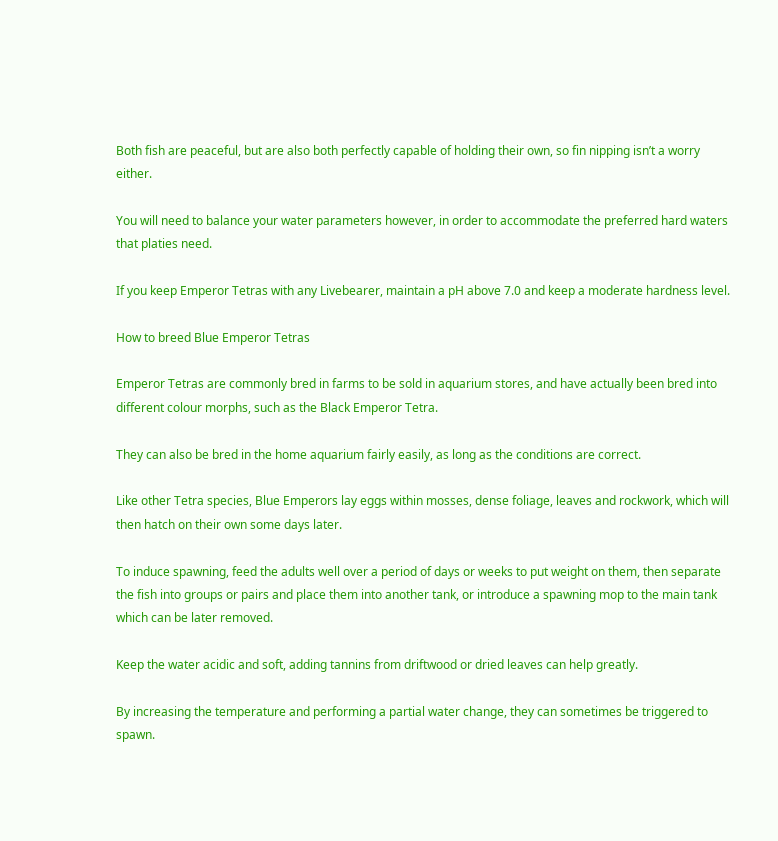Both fish are peaceful, but are also both perfectly capable of holding their own, so fin nipping isn’t a worry either.

You will need to balance your water parameters however, in order to accommodate the preferred hard waters that platies need.

If you keep Emperor Tetras with any Livebearer, maintain a pH above 7.0 and keep a moderate hardness level.

How to breed Blue Emperor Tetras

Emperor Tetras are commonly bred in farms to be sold in aquarium stores, and have actually been bred into different colour morphs, such as the Black Emperor Tetra.

They can also be bred in the home aquarium fairly easily, as long as the conditions are correct.

Like other Tetra species, Blue Emperors lay eggs within mosses, dense foliage, leaves and rockwork, which will then hatch on their own some days later.

To induce spawning, feed the adults well over a period of days or weeks to put weight on them, then separate the fish into groups or pairs and place them into another tank, or introduce a spawning mop to the main tank which can be later removed.

Keep the water acidic and soft, adding tannins from driftwood or dried leaves can help greatly.

By increasing the temperature and performing a partial water change, they can sometimes be triggered to spawn.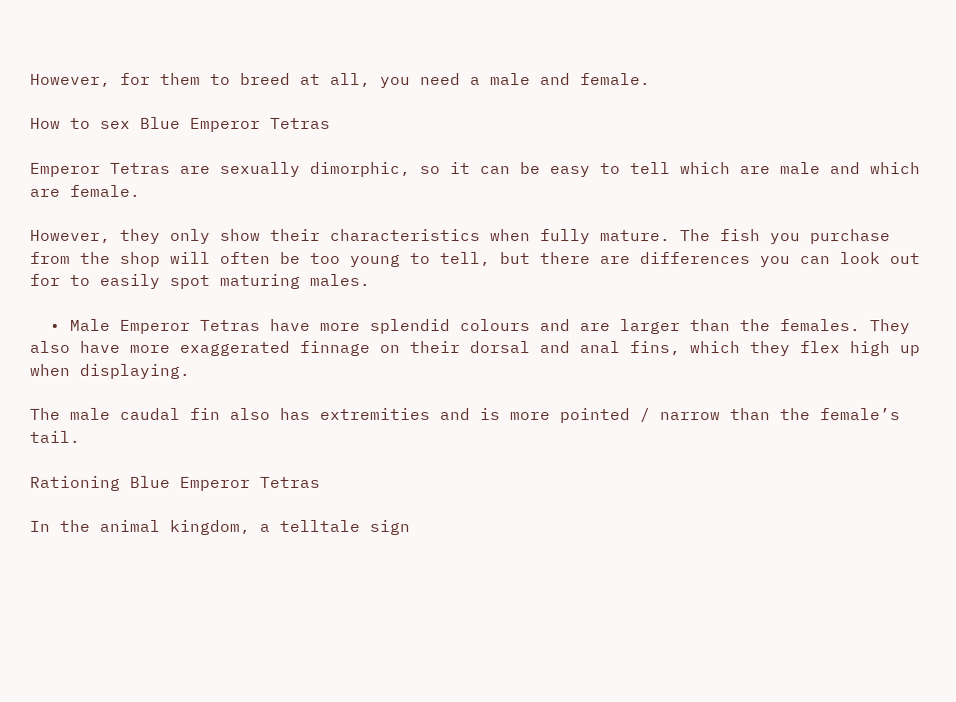However, for them to breed at all, you need a male and female.

How to sex Blue Emperor Tetras

Emperor Tetras are sexually dimorphic, so it can be easy to tell which are male and which are female.

However, they only show their characteristics when fully mature. The fish you purchase from the shop will often be too young to tell, but there are differences you can look out for to easily spot maturing males.

  • Male Emperor Tetras have more splendid colours and are larger than the females. They also have more exaggerated finnage on their dorsal and anal fins, which they flex high up when displaying.

The male caudal fin also has extremities and is more pointed / narrow than the female’s tail.

Rationing Blue Emperor Tetras

In the animal kingdom, a telltale sign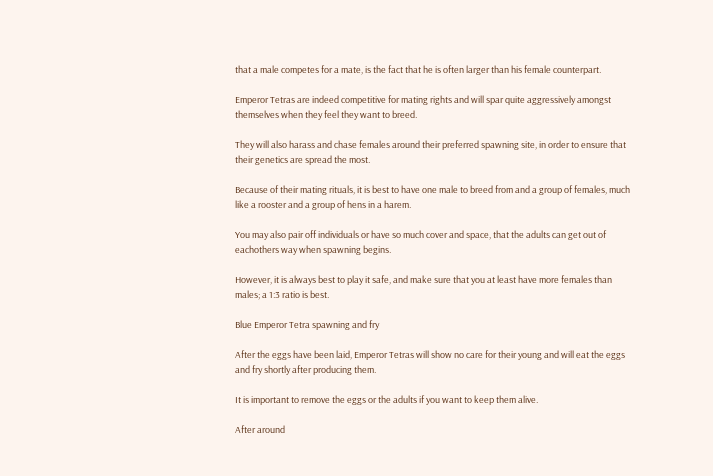that a male competes for a mate, is the fact that he is often larger than his female counterpart.

Emperor Tetras are indeed competitive for mating rights and will spar quite aggressively amongst themselves when they feel they want to breed.

They will also harass and chase females around their preferred spawning site, in order to ensure that their genetics are spread the most.

Because of their mating rituals, it is best to have one male to breed from and a group of females, much like a rooster and a group of hens in a harem.

You may also pair off individuals or have so much cover and space, that the adults can get out of eachothers way when spawning begins.

However, it is always best to play it safe, and make sure that you at least have more females than males; a 1:3 ratio is best.

Blue Emperor Tetra spawning and fry

After the eggs have been laid, Emperor Tetras will show no care for their young and will eat the eggs and fry shortly after producing them.

It is important to remove the eggs or the adults if you want to keep them alive.

After around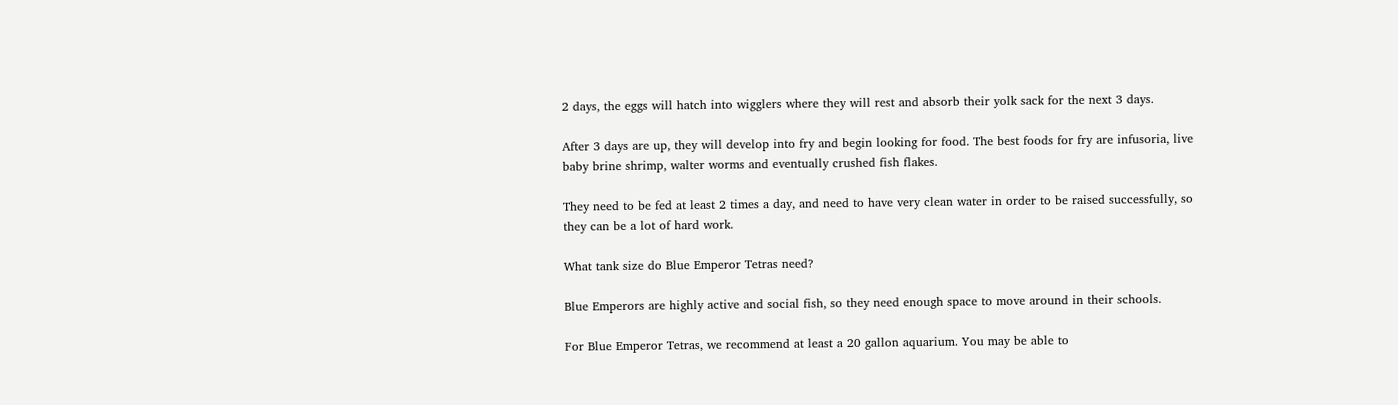2 days, the eggs will hatch into wigglers where they will rest and absorb their yolk sack for the next 3 days.

After 3 days are up, they will develop into fry and begin looking for food. The best foods for fry are infusoria, live baby brine shrimp, walter worms and eventually crushed fish flakes.

They need to be fed at least 2 times a day, and need to have very clean water in order to be raised successfully, so they can be a lot of hard work.

What tank size do Blue Emperor Tetras need?

Blue Emperors are highly active and social fish, so they need enough space to move around in their schools.

For Blue Emperor Tetras, we recommend at least a 20 gallon aquarium. You may be able to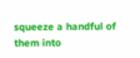squeeze a handful of them into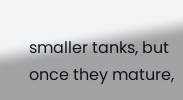smaller tanks, but once they mature,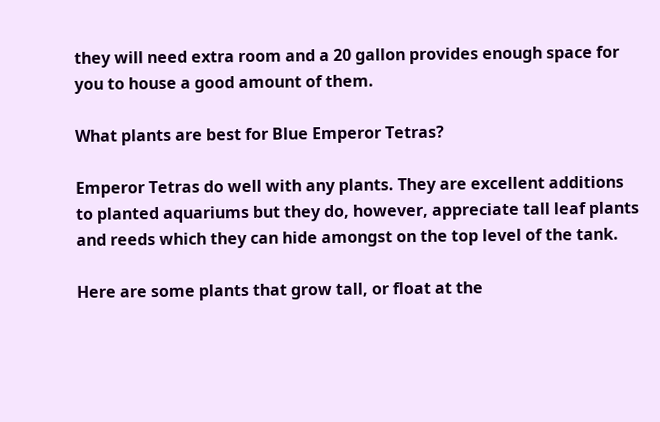they will need extra room and a 20 gallon provides enough space for you to house a good amount of them.

What plants are best for Blue Emperor Tetras?

Emperor Tetras do well with any plants. They are excellent additions to planted aquariums but they do, however, appreciate tall leaf plants and reeds which they can hide amongst on the top level of the tank.

Here are some plants that grow tall, or float at the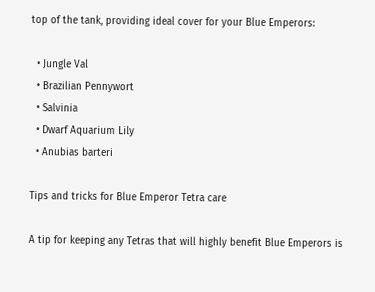top of the tank, providing ideal cover for your Blue Emperors:

  • Jungle Val
  • Brazilian Pennywort
  • Salvinia
  • Dwarf Aquarium Lily
  • Anubias barteri

Tips and tricks for Blue Emperor Tetra care

A tip for keeping any Tetras that will highly benefit Blue Emperors is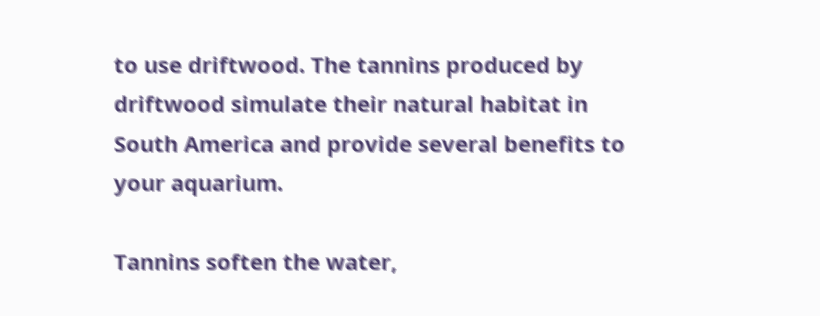to use driftwood. The tannins produced by driftwood simulate their natural habitat in South America and provide several benefits to your aquarium.

Tannins soften the water,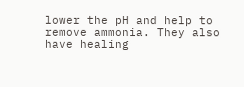lower the pH and help to remove ammonia. They also have healing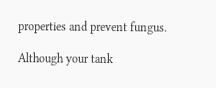properties and prevent fungus.

Although your tank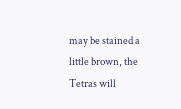may be stained a little brown, the Tetras will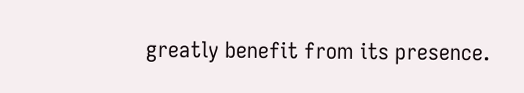greatly benefit from its presence.